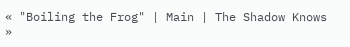« "Boiling the Frog" | Main | The Shadow Knows »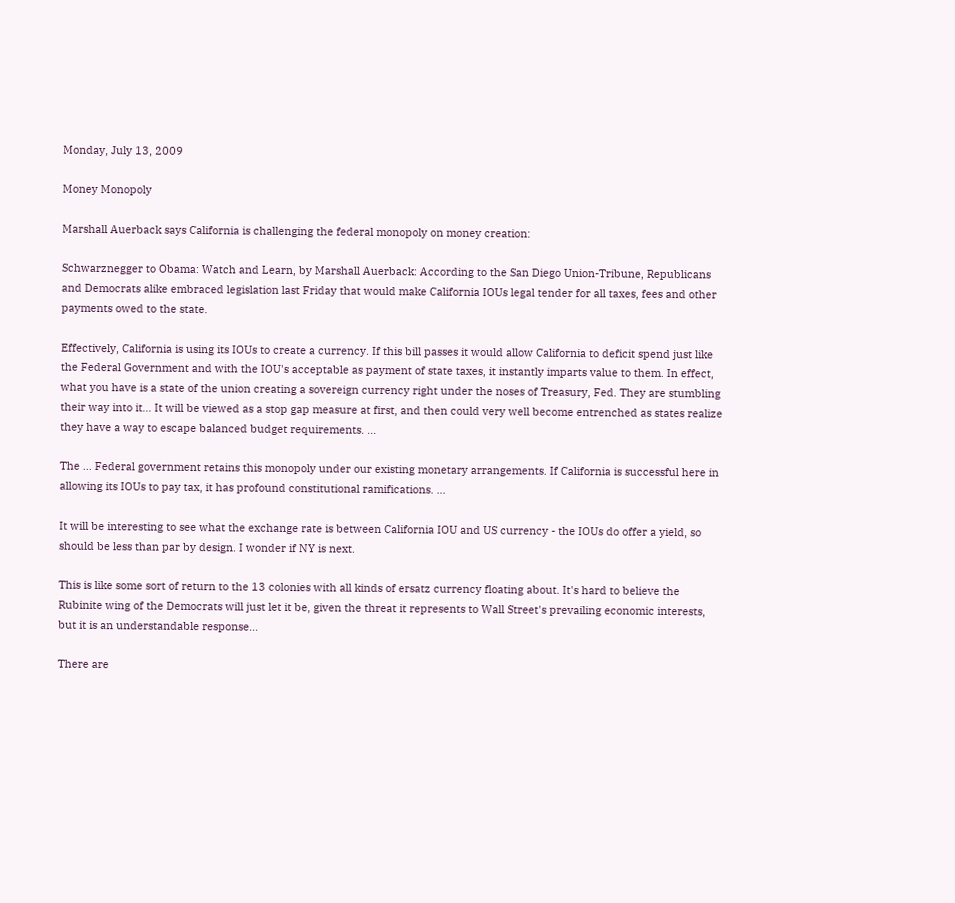Monday, July 13, 2009

Money Monopoly

Marshall Auerback says California is challenging the federal monopoly on money creation:

Schwarznegger to Obama: Watch and Learn, by Marshall Auerback: According to the San Diego Union-Tribune, Republicans and Democrats alike embraced legislation last Friday that would make California IOUs legal tender for all taxes, fees and other payments owed to the state.

Effectively, California is using its IOUs to create a currency. If this bill passes it would allow California to deficit spend just like the Federal Government and with the IOU's acceptable as payment of state taxes, it instantly imparts value to them. In effect, what you have is a state of the union creating a sovereign currency right under the noses of Treasury, Fed. They are stumbling their way into it... It will be viewed as a stop gap measure at first, and then could very well become entrenched as states realize they have a way to escape balanced budget requirements. ...

The ... Federal government retains this monopoly under our existing monetary arrangements. If California is successful here in allowing its IOUs to pay tax, it has profound constitutional ramifications. ...

It will be interesting to see what the exchange rate is between California IOU and US currency - the IOUs do offer a yield, so should be less than par by design. I wonder if NY is next.

This is like some sort of return to the 13 colonies with all kinds of ersatz currency floating about. It's hard to believe the Rubinite wing of the Democrats will just let it be, given the threat it represents to Wall Street's prevailing economic interests, but it is an understandable response...

There are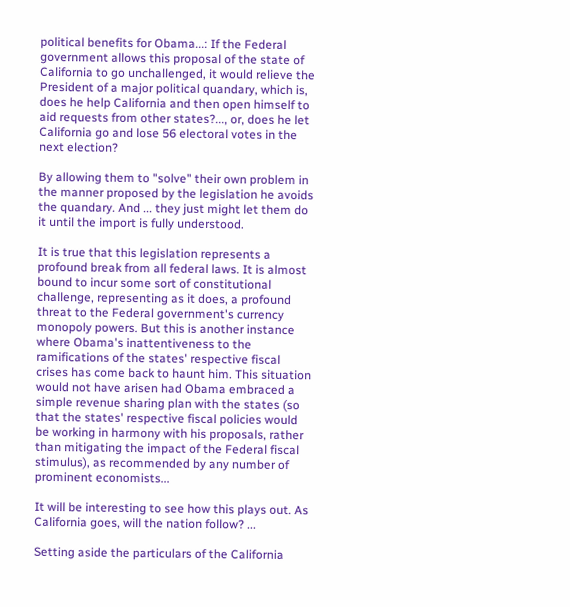political benefits for Obama...: If the Federal government allows this proposal of the state of California to go unchallenged, it would relieve the President of a major political quandary, which is, does he help California and then open himself to aid requests from other states?..., or, does he let California go and lose 56 electoral votes in the next election?

By allowing them to "solve" their own problem in the manner proposed by the legislation he avoids the quandary. And ... they just might let them do it until the import is fully understood.

It is true that this legislation represents a profound break from all federal laws. It is almost bound to incur some sort of constitutional challenge, representing as it does, a profound threat to the Federal government's currency monopoly powers. But this is another instance where Obama's inattentiveness to the ramifications of the states' respective fiscal crises has come back to haunt him. This situation would not have arisen had Obama embraced a simple revenue sharing plan with the states (so that the states' respective fiscal policies would be working in harmony with his proposals, rather than mitigating the impact of the Federal fiscal stimulus), as recommended by any number of prominent economists...

It will be interesting to see how this plays out. As California goes, will the nation follow? ...

Setting aside the particulars of the California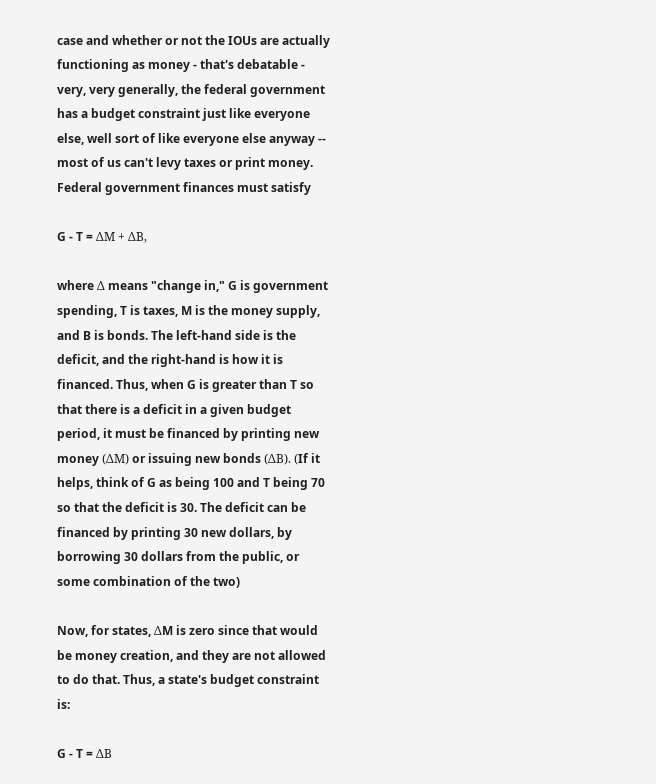case and whether or not the IOUs are actually functioning as money - that's debatable - very, very generally, the federal government has a budget constraint just like everyone else, well sort of like everyone else anyway -- most of us can't levy taxes or print money. Federal government finances must satisfy

G - T = ΔM + ΔB,

where Δ means "change in," G is government spending, T is taxes, M is the money supply, and B is bonds. The left-hand side is the deficit, and the right-hand is how it is financed. Thus, when G is greater than T so that there is a deficit in a given budget period, it must be financed by printing new money (ΔM) or issuing new bonds (ΔB). (If it helps, think of G as being 100 and T being 70 so that the deficit is 30. The deficit can be financed by printing 30 new dollars, by borrowing 30 dollars from the public, or some combination of the two)

Now, for states, ΔM is zero since that would be money creation, and they are not allowed to do that. Thus, a state's budget constraint is:

G - T = ΔB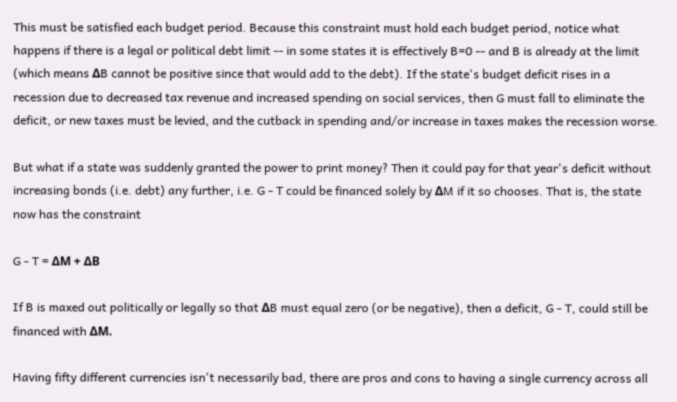This must be satisfied each budget period. Because this constraint must hold each budget period, notice what happens if there is a legal or political debt limit -- in some states it is effectively B=0 -- and B is already at the limit (which means ΔB cannot be positive since that would add to the debt). If the state's budget deficit rises in a recession due to decreased tax revenue and increased spending on social services, then G must fall to eliminate the deficit, or new taxes must be levied, and the cutback in spending and/or increase in taxes makes the recession worse.

But what if a state was suddenly granted the power to print money? Then it could pay for that year's deficit without increasing bonds (i.e. debt) any further, i.e. G - T could be financed solely by ΔM if it so chooses. That is, the state now has the constraint

G - T = ΔM + ΔB

If B is maxed out politically or legally so that ΔB must equal zero (or be negative), then a deficit, G - T, could still be financed with ΔM.

Having fifty different currencies isn't necessarily bad, there are pros and cons to having a single currency across all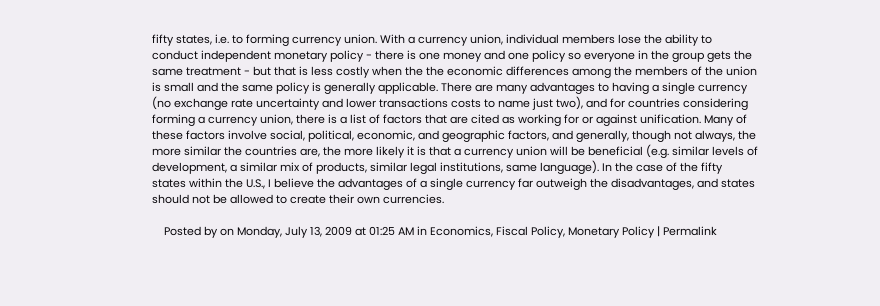fifty states, i.e. to forming currency union. With a currency union, individual members lose the ability to conduct independent monetary policy - there is one money and one policy so everyone in the group gets the same treatment - but that is less costly when the the economic differences among the members of the union is small and the same policy is generally applicable. There are many advantages to having a single currency (no exchange rate uncertainty and lower transactions costs to name just two), and for countries considering forming a currency union, there is a list of factors that are cited as working for or against unification. Many of these factors involve social, political, economic, and geographic factors, and generally, though not always, the more similar the countries are, the more likely it is that a currency union will be beneficial (e.g. similar levels of development, a similar mix of products, similar legal institutions, same language). In the case of the fifty states within the U.S., I believe the advantages of a single currency far outweigh the disadvantages, and states should not be allowed to create their own currencies.

    Posted by on Monday, July 13, 2009 at 01:25 AM in Economics, Fiscal Policy, Monetary Policy | Permalink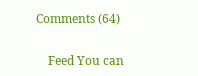Comments (64)


    Feed You can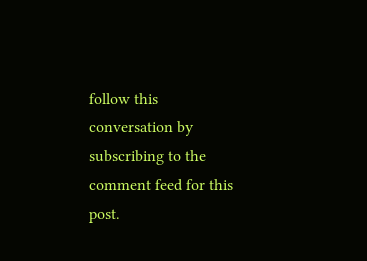follow this conversation by subscribing to the comment feed for this post.